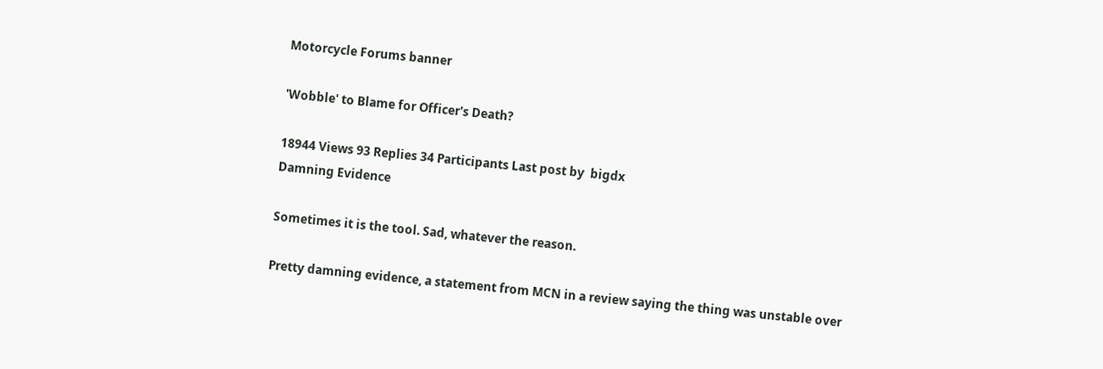Motorcycle Forums banner

'Wobble' to Blame for Officer's Death?

18944 Views 93 Replies 34 Participants Last post by  bigdx
Damning Evidence

Sometimes it is the tool. Sad, whatever the reason.

Pretty damning evidence, a statement from MCN in a review saying the thing was unstable over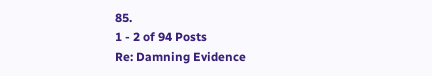85.
1 - 2 of 94 Posts
Re: Damning Evidence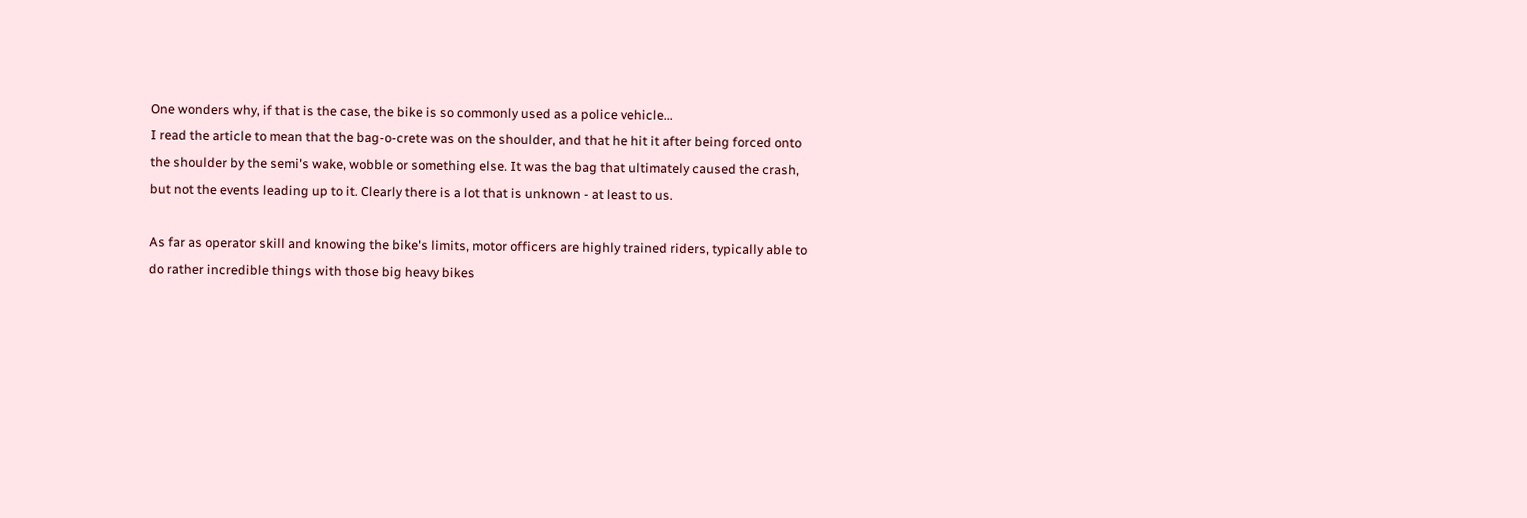One wonders why, if that is the case, the bike is so commonly used as a police vehicle...
I read the article to mean that the bag-o-crete was on the shoulder, and that he hit it after being forced onto the shoulder by the semi's wake, wobble or something else. It was the bag that ultimately caused the crash, but not the events leading up to it. Clearly there is a lot that is unknown - at least to us.

As far as operator skill and knowing the bike's limits, motor officers are highly trained riders, typically able to do rather incredible things with those big heavy bikes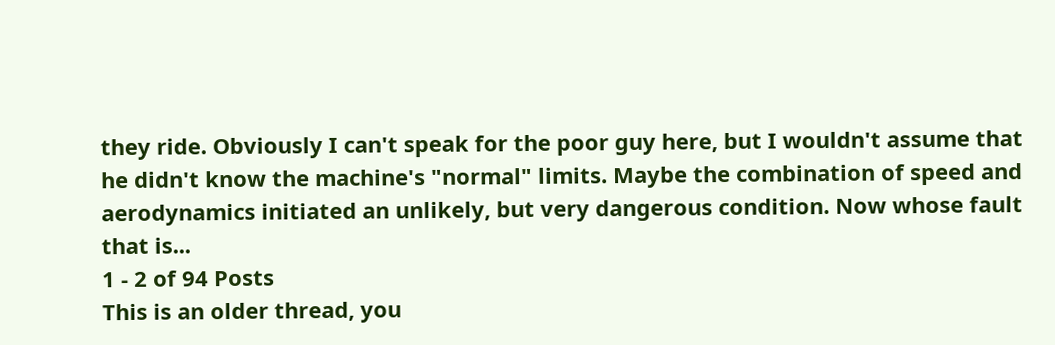they ride. Obviously I can't speak for the poor guy here, but I wouldn't assume that he didn't know the machine's "normal" limits. Maybe the combination of speed and aerodynamics initiated an unlikely, but very dangerous condition. Now whose fault that is...
1 - 2 of 94 Posts
This is an older thread, you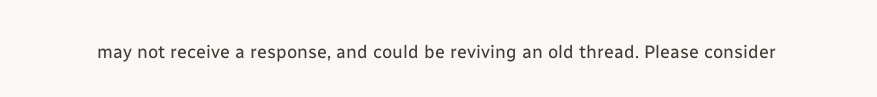may not receive a response, and could be reviving an old thread. Please consider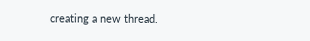creating a new thread.